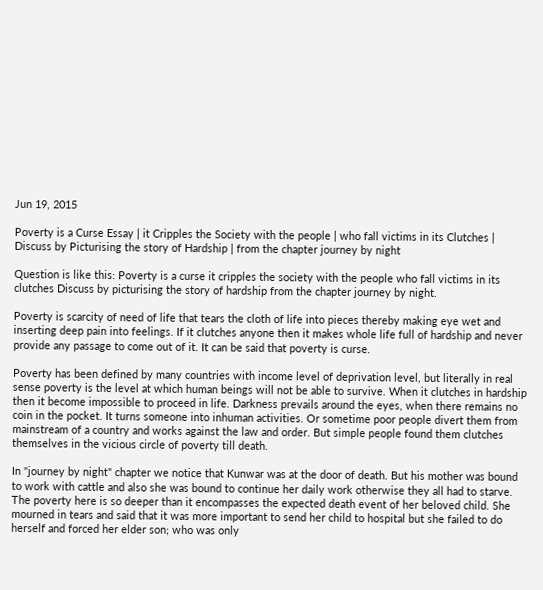Jun 19, 2015

Poverty is a Curse Essay | it Cripples the Society with the people | who fall victims in its Clutches | Discuss by Picturising the story of Hardship | from the chapter journey by night

Question is like this: Poverty is a curse it cripples the society with the people who fall victims in its clutches Discuss by picturising the story of hardship from the chapter journey by night.

Poverty is scarcity of need of life that tears the cloth of life into pieces thereby making eye wet and inserting deep pain into feelings. If it clutches anyone then it makes whole life full of hardship and never provide any passage to come out of it. It can be said that poverty is curse.

Poverty has been defined by many countries with income level of deprivation level, but literally in real sense poverty is the level at which human beings will not be able to survive. When it clutches in hardship then it become impossible to proceed in life. Darkness prevails around the eyes, when there remains no coin in the pocket. It turns someone into inhuman activities. Or sometime poor people divert them from mainstream of a country and works against the law and order. But simple people found them clutches themselves in the vicious circle of poverty till death.

In "journey by night" chapter we notice that Kunwar was at the door of death. But his mother was bound to work with cattle and also she was bound to continue her daily work otherwise they all had to starve. The poverty here is so deeper than it encompasses the expected death event of her beloved child. She mourned in tears and said that it was more important to send her child to hospital but she failed to do herself and forced her elder son; who was only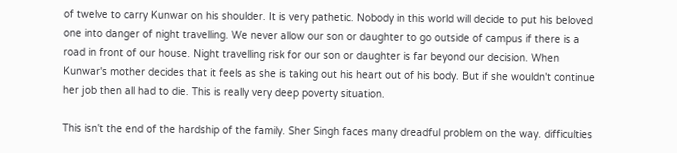of twelve to carry Kunwar on his shoulder. It is very pathetic. Nobody in this world will decide to put his beloved one into danger of night travelling. We never allow our son or daughter to go outside of campus if there is a road in front of our house. Night travelling risk for our son or daughter is far beyond our decision. When Kunwar's mother decides that it feels as she is taking out his heart out of his body. But if she wouldn't continue her job then all had to die. This is really very deep poverty situation.

This isn't the end of the hardship of the family. Sher Singh faces many dreadful problem on the way. difficulties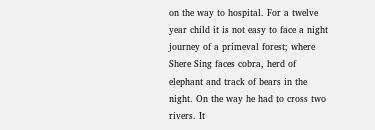on the way to hospital. For a twelve year child it is not easy to face a night journey of a primeval forest; where Shere Sing faces cobra, herd of elephant and track of bears in the night. On the way he had to cross two rivers. It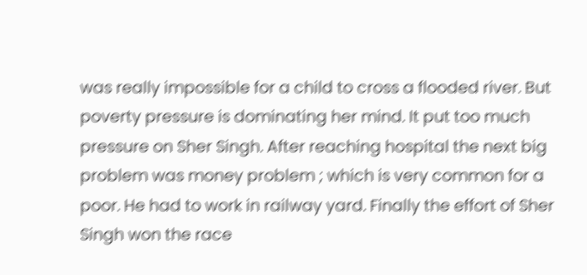was really impossible for a child to cross a flooded river. But poverty pressure is dominating her mind. It put too much pressure on Sher Singh. After reaching hospital the next big problem was money problem ; which is very common for a poor. He had to work in railway yard. Finally the effort of Sher Singh won the race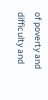of poverty and difficulty and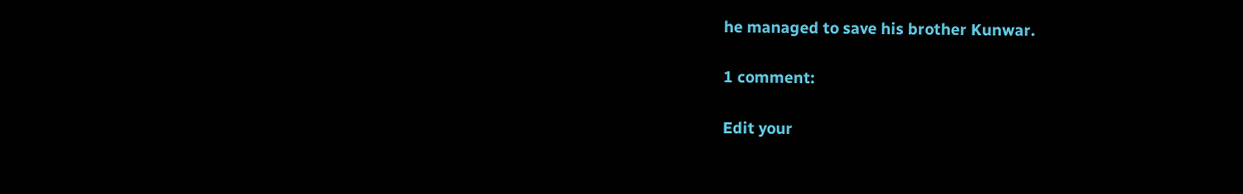he managed to save his brother Kunwar.

1 comment:

Edit your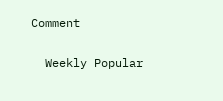Comment

  Weekly Popular